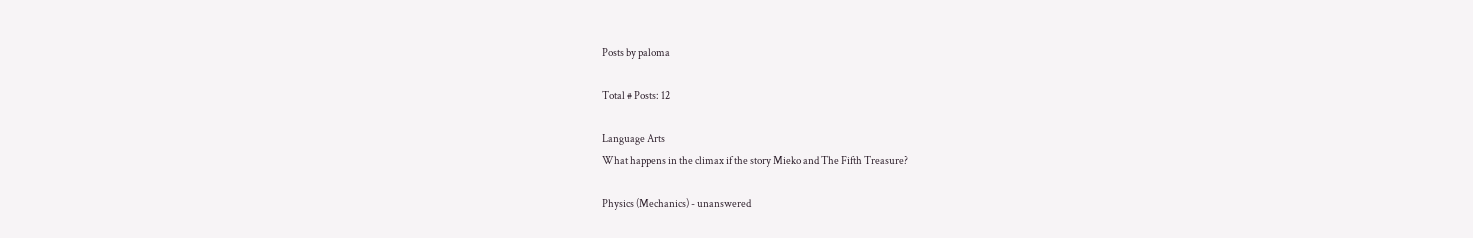Posts by paloma

Total # Posts: 12

Language Arts
What happens in the climax if the story Mieko and The Fifth Treasure?

Physics (Mechanics) - unanswered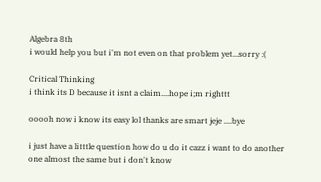Algebra 8th
i would help you but i'm not even on that problem yet...sorry :(

Critical Thinking
i think its D because it isnt a claim....hope i;m righttt

ooooh now i know its easy lol thanks are smart jeje ....bye

i just have a litttle question how do u do it cazz i want to do another one almost the same but i don't know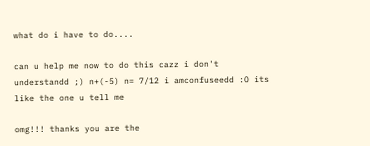what do i have to do....

can u help me now to do this cazz i don't understandd ;) n+(-5) n= 7/12 i amconfuseedd :O its like the one u tell me

omg!!! thanks you are the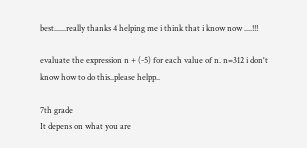best......really thanks 4 helping me i think that i know now ....!!!

evaluate the expression n + (-5) for each value of n. n=312 i don't know how to do this..please helpp..

7th grade
It depens on what you are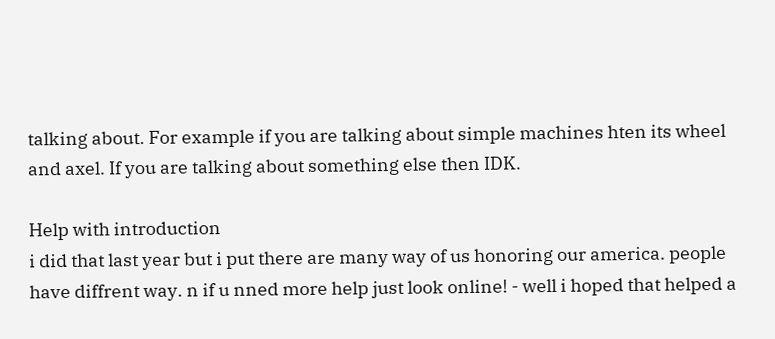talking about. For example if you are talking about simple machines hten its wheel and axel. If you are talking about something else then IDK.

Help with introduction
i did that last year but i put there are many way of us honoring our america. people have diffrent way. n if u nned more help just look online! - well i hoped that helped a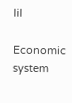lil

Economic system